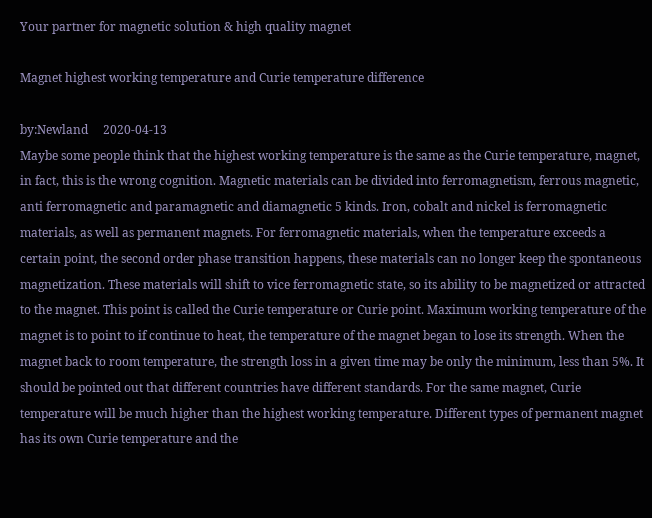Your partner for magnetic solution & high quality magnet

Magnet highest working temperature and Curie temperature difference

by:Newland     2020-04-13
Maybe some people think that the highest working temperature is the same as the Curie temperature, magnet, in fact, this is the wrong cognition. Magnetic materials can be divided into ferromagnetism, ferrous magnetic, anti ferromagnetic and paramagnetic and diamagnetic 5 kinds. Iron, cobalt and nickel is ferromagnetic materials, as well as permanent magnets. For ferromagnetic materials, when the temperature exceeds a certain point, the second order phase transition happens, these materials can no longer keep the spontaneous magnetization. These materials will shift to vice ferromagnetic state, so its ability to be magnetized or attracted to the magnet. This point is called the Curie temperature or Curie point. Maximum working temperature of the magnet is to point to if continue to heat, the temperature of the magnet began to lose its strength. When the magnet back to room temperature, the strength loss in a given time may be only the minimum, less than 5%. It should be pointed out that different countries have different standards. For the same magnet, Curie temperature will be much higher than the highest working temperature. Different types of permanent magnet has its own Curie temperature and the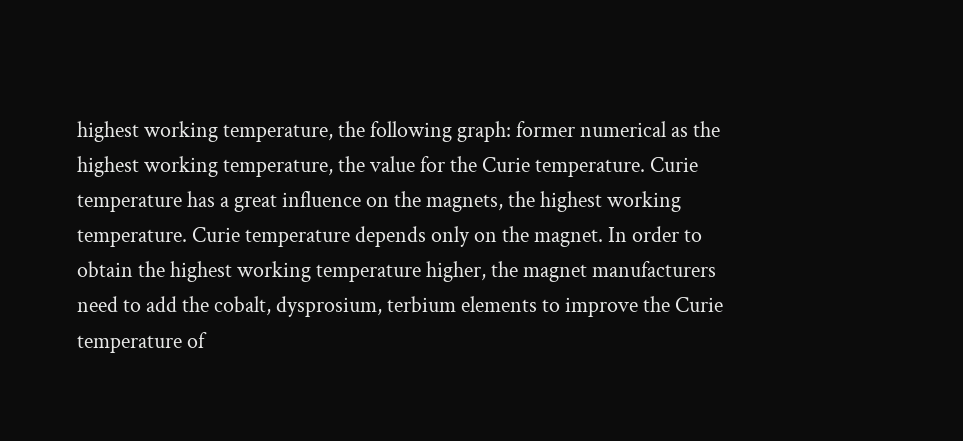highest working temperature, the following graph: former numerical as the highest working temperature, the value for the Curie temperature. Curie temperature has a great influence on the magnets, the highest working temperature. Curie temperature depends only on the magnet. In order to obtain the highest working temperature higher, the magnet manufacturers need to add the cobalt, dysprosium, terbium elements to improve the Curie temperature of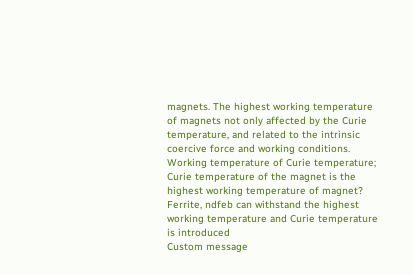magnets. The highest working temperature of magnets not only affected by the Curie temperature, and related to the intrinsic coercive force and working conditions. Working temperature of Curie temperature; Curie temperature of the magnet is the highest working temperature of magnet? Ferrite, ndfeb can withstand the highest working temperature and Curie temperature is introduced
Custom message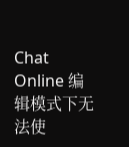Chat Online 编辑模式下无法使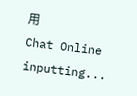用
Chat Online inputting...